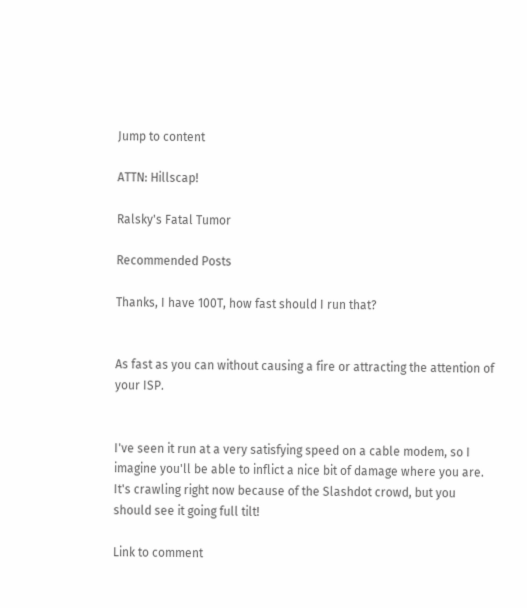Jump to content

ATTN: Hillscap!

Ralsky's Fatal Tumor

Recommended Posts

Thanks, I have 100T, how fast should I run that?


As fast as you can without causing a fire or attracting the attention of your ISP.


I've seen it run at a very satisfying speed on a cable modem, so I imagine you'll be able to inflict a nice bit of damage where you are. It's crawling right now because of the Slashdot crowd, but you should see it going full tilt!

Link to comment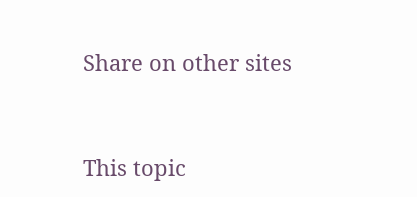Share on other sites


This topic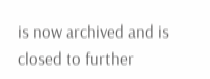is now archived and is closed to further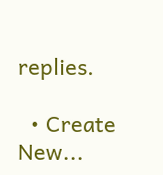replies.

  • Create New...